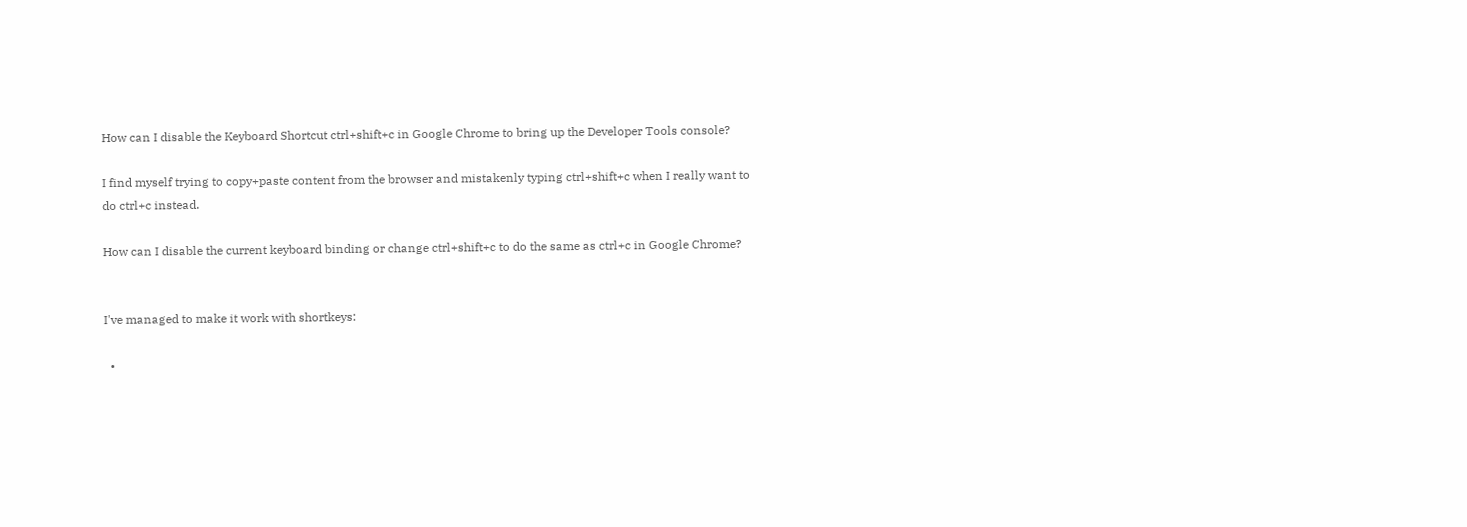How can I disable the Keyboard Shortcut ctrl+shift+c in Google Chrome to bring up the Developer Tools console?

I find myself trying to copy+paste content from the browser and mistakenly typing ctrl+shift+c when I really want to do ctrl+c instead.

How can I disable the current keyboard binding or change ctrl+shift+c to do the same as ctrl+c in Google Chrome?


I've managed to make it work with shortkeys:

  •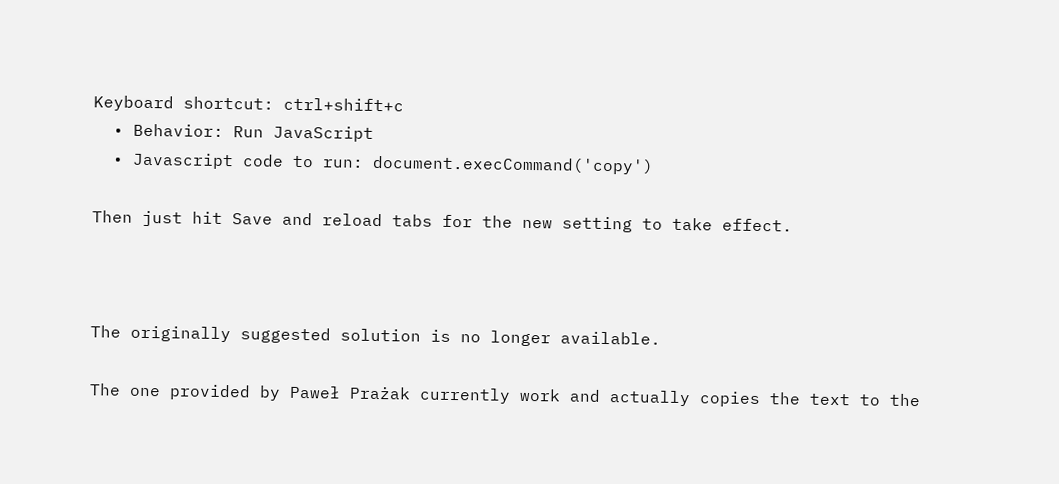Keyboard shortcut: ctrl+shift+c
  • Behavior: Run JavaScript
  • Javascript code to run: document.execCommand('copy')

Then just hit Save and reload tabs for the new setting to take effect.



The originally suggested solution is no longer available.

The one provided by Paweł Prażak currently work and actually copies the text to the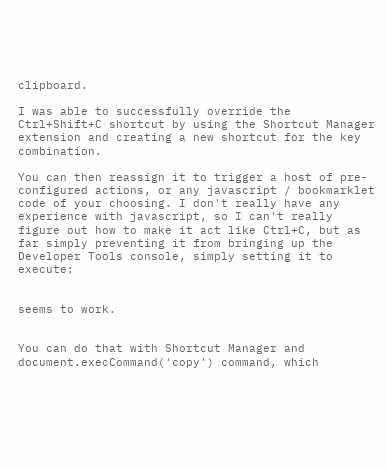clipboard.

I was able to successfully override the Ctrl+Shift+C shortcut by using the Shortcut Manager extension and creating a new shortcut for the key combination.

You can then reassign it to trigger a host of pre-configured actions, or any javascript / bookmarklet code of your choosing. I don't really have any experience with javascript, so I can't really figure out how to make it act like Ctrl+C, but as far simply preventing it from bringing up the Developer Tools console, simply setting it to execute:


seems to work.


You can do that with Shortcut Manager and document.execCommand('copy') command, which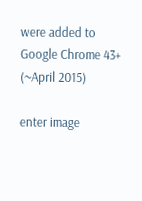were added to Google Chrome 43+ (~April 2015)

enter image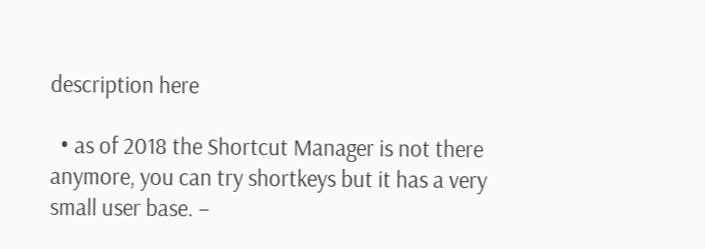description here

  • as of 2018 the Shortcut Manager is not there anymore, you can try shortkeys but it has a very small user base. –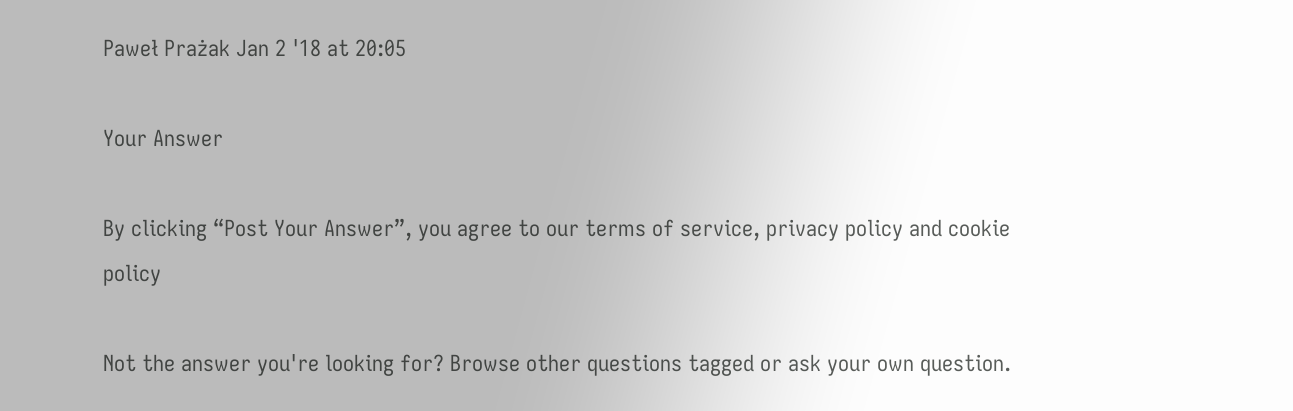Paweł Prażak Jan 2 '18 at 20:05

Your Answer

By clicking “Post Your Answer”, you agree to our terms of service, privacy policy and cookie policy

Not the answer you're looking for? Browse other questions tagged or ask your own question.